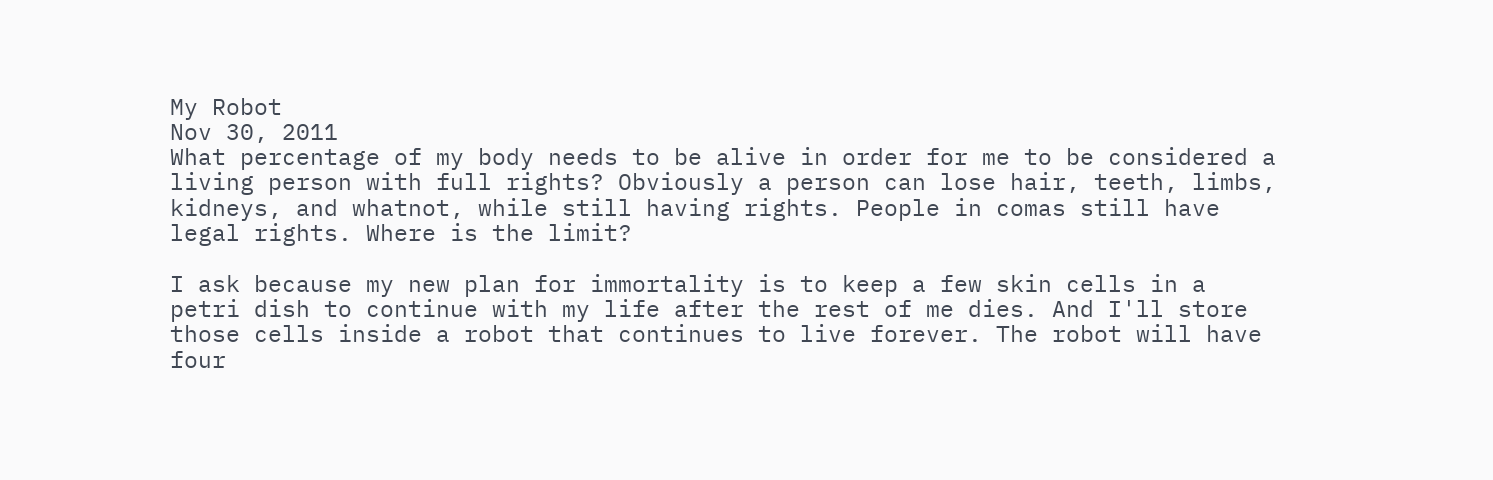My Robot
Nov 30, 2011
What percentage of my body needs to be alive in order for me to be considered a living person with full rights? Obviously a person can lose hair, teeth, limbs, kidneys, and whatnot, while still having rights. People in comas still have legal rights. Where is the limit?

I ask because my new plan for immortality is to keep a few skin cells in a petri dish to continue with my life after the rest of me dies. And I'll store those cells inside a robot that continues to live forever. The robot will have four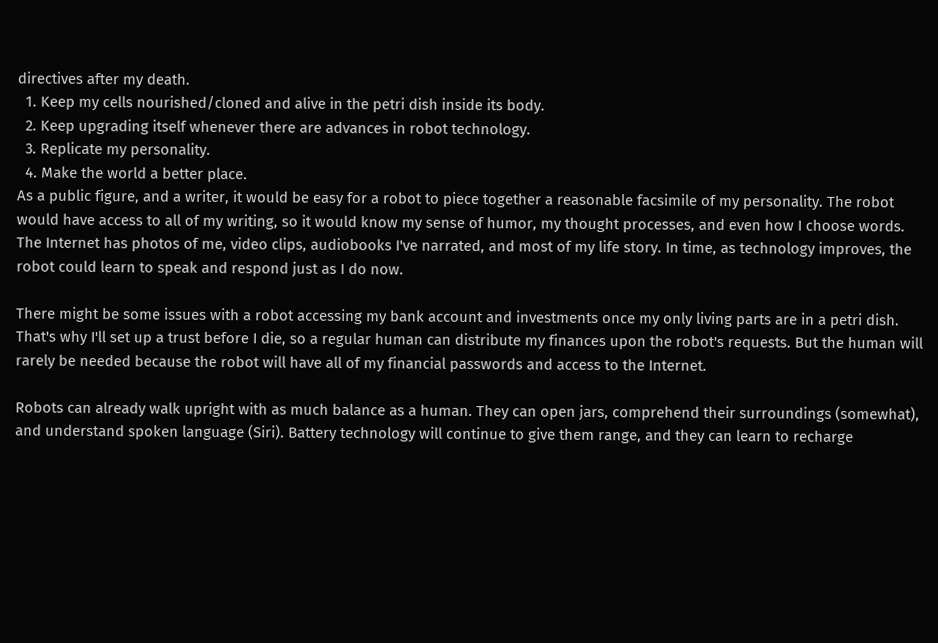directives after my death.
  1. Keep my cells nourished/cloned and alive in the petri dish inside its body.
  2. Keep upgrading itself whenever there are advances in robot technology.
  3. Replicate my personality.
  4. Make the world a better place.
As a public figure, and a writer, it would be easy for a robot to piece together a reasonable facsimile of my personality. The robot would have access to all of my writing, so it would know my sense of humor, my thought processes, and even how I choose words. The Internet has photos of me, video clips, audiobooks I've narrated, and most of my life story. In time, as technology improves, the robot could learn to speak and respond just as I do now.

There might be some issues with a robot accessing my bank account and investments once my only living parts are in a petri dish. That's why I'll set up a trust before I die, so a regular human can distribute my finances upon the robot's requests. But the human will rarely be needed because the robot will have all of my financial passwords and access to the Internet.

Robots can already walk upright with as much balance as a human. They can open jars, comprehend their surroundings (somewhat), and understand spoken language (Siri). Battery technology will continue to give them range, and they can learn to recharge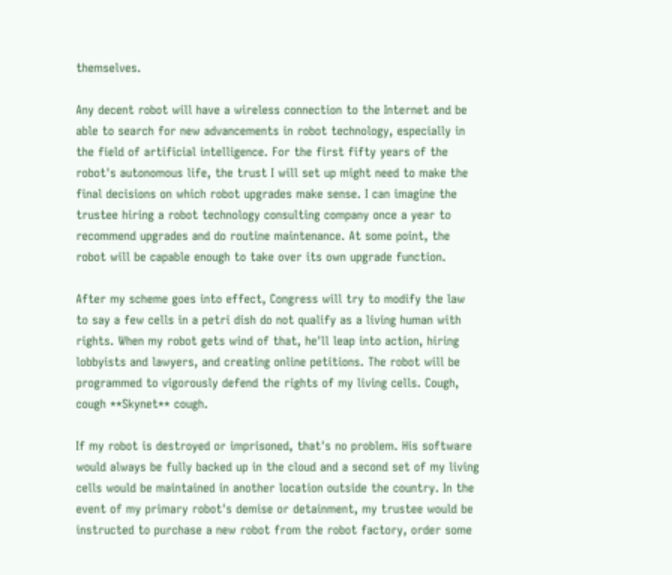themselves.

Any decent robot will have a wireless connection to the Internet and be able to search for new advancements in robot technology, especially in the field of artificial intelligence. For the first fifty years of the robot's autonomous life, the trust I will set up might need to make the final decisions on which robot upgrades make sense. I can imagine the trustee hiring a robot technology consulting company once a year to recommend upgrades and do routine maintenance. At some point, the robot will be capable enough to take over its own upgrade function.

After my scheme goes into effect, Congress will try to modify the law to say a few cells in a petri dish do not qualify as a living human with rights. When my robot gets wind of that, he'll leap into action, hiring lobbyists and lawyers, and creating online petitions. The robot will be programmed to vigorously defend the rights of my living cells. Cough, cough **Skynet** cough.

If my robot is destroyed or imprisoned, that's no problem. His software would always be fully backed up in the cloud and a second set of my living cells would be maintained in another location outside the country. In the event of my primary robot's demise or detainment, my trustee would be instructed to purchase a new robot from the robot factory, order some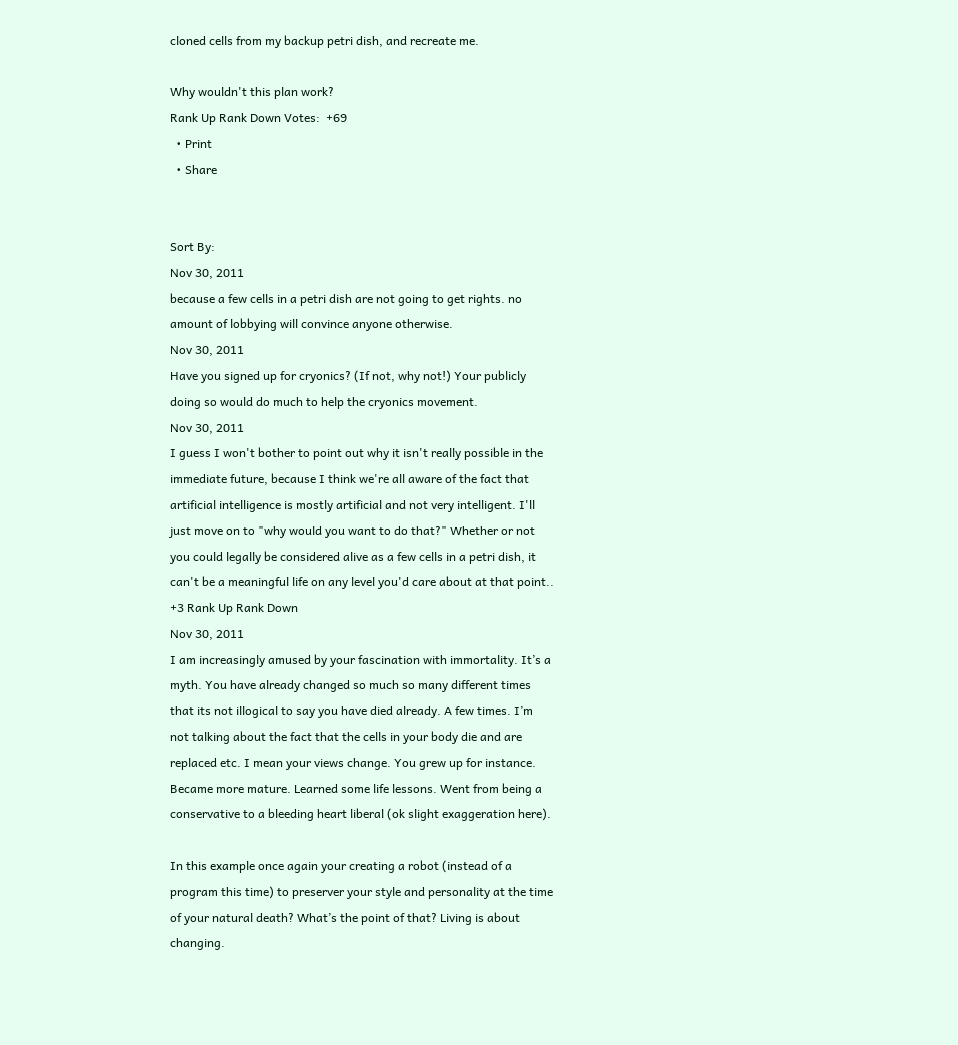cloned cells from my backup petri dish, and recreate me.

Why wouldn't this plan work?
Rank Up Rank Down Votes:  +69
  • Print
  • Share


Sort By:
Nov 30, 2011
because a few cells in a petri dish are not going to get rights. no amount of lobbying will convince anyone otherwise.
Nov 30, 2011
Have you signed up for cryonics? (If not, why not!) Your publicly doing so would do much to help the cryonics movement.
Nov 30, 2011
I guess I won't bother to point out why it isn't really possible in the immediate future, because I think we're all aware of the fact that artificial intelligence is mostly artificial and not very intelligent. I'll just move on to "why would you want to do that?" Whether or not you could legally be considered alive as a few cells in a petri dish, it can't be a meaningful life on any level you'd care about at that point..
+3 Rank Up Rank Down
Nov 30, 2011
I am increasingly amused by your fascination with immortality. It’s a myth. You have already changed so much so many different times that its not illogical to say you have died already. A few times. I’m not talking about the fact that the cells in your body die and are replaced etc. I mean your views change. You grew up for instance. Became more mature. Learned some life lessons. Went from being a conservative to a bleeding heart liberal (ok slight exaggeration here).

In this example once again your creating a robot (instead of a program this time) to preserver your style and personality at the time of your natural death? What’s the point of that? Living is about changing.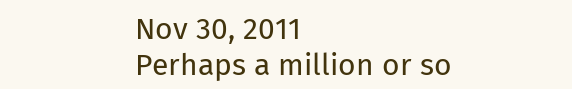Nov 30, 2011
Perhaps a million or so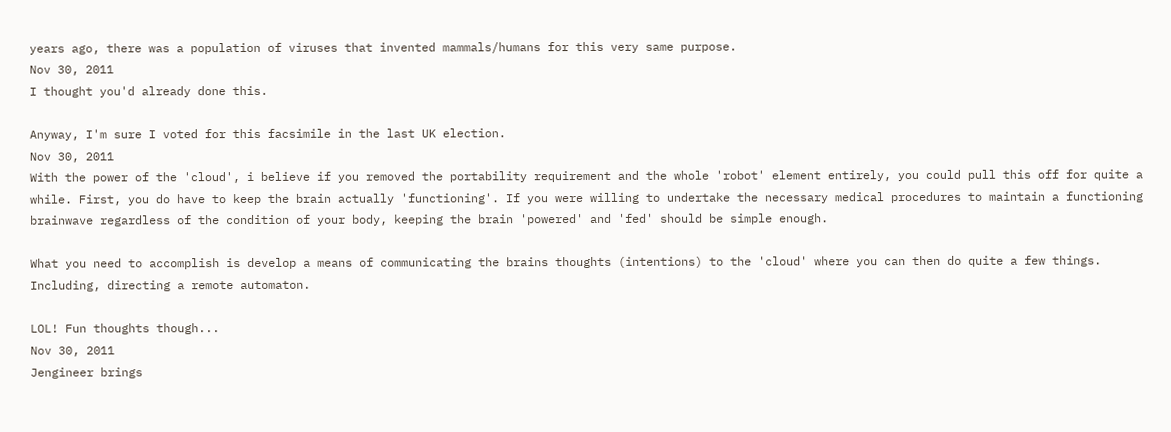years ago, there was a population of viruses that invented mammals/humans for this very same purpose.
Nov 30, 2011
I thought you'd already done this.

Anyway, I'm sure I voted for this facsimile in the last UK election.
Nov 30, 2011
With the power of the 'cloud', i believe if you removed the portability requirement and the whole 'robot' element entirely, you could pull this off for quite a while. First, you do have to keep the brain actually 'functioning'. If you were willing to undertake the necessary medical procedures to maintain a functioning brainwave regardless of the condition of your body, keeping the brain 'powered' and 'fed' should be simple enough.

What you need to accomplish is develop a means of communicating the brains thoughts (intentions) to the 'cloud' where you can then do quite a few things. Including, directing a remote automaton.

LOL! Fun thoughts though...
Nov 30, 2011
Jengineer brings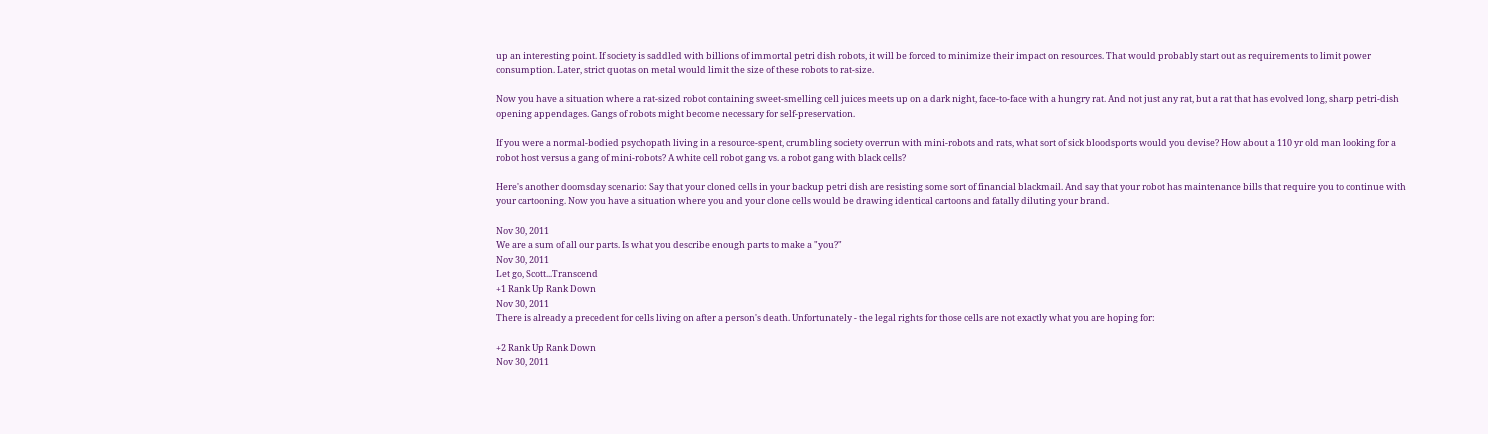up an interesting point. If society is saddled with billions of immortal petri dish robots, it will be forced to minimize their impact on resources. That would probably start out as requirements to limit power consumption. Later, strict quotas on metal would limit the size of these robots to rat-size.

Now you have a situation where a rat-sized robot containing sweet-smelling cell juices meets up on a dark night, face-to-face with a hungry rat. And not just any rat, but a rat that has evolved long, sharp petri-dish opening appendages. Gangs of robots might become necessary for self-preservation.

If you were a normal-bodied psychopath living in a resource-spent, crumbling society overrun with mini-robots and rats, what sort of sick bloodsports would you devise? How about a 110 yr old man looking for a robot host versus a gang of mini-robots? A white cell robot gang vs. a robot gang with black cells?

Here's another doomsday scenario: Say that your cloned cells in your backup petri dish are resisting some sort of financial blackmail. And say that your robot has maintenance bills that require you to continue with your cartooning. Now you have a situation where you and your clone cells would be drawing identical cartoons and fatally diluting your brand.

Nov 30, 2011
We are a sum of all our parts. Is what you describe enough parts to make a "you?"
Nov 30, 2011
Let go, Scott...Transcend
+1 Rank Up Rank Down
Nov 30, 2011
There is already a precedent for cells living on after a person's death. Unfortunately - the legal rights for those cells are not exactly what you are hoping for:

+2 Rank Up Rank Down
Nov 30, 2011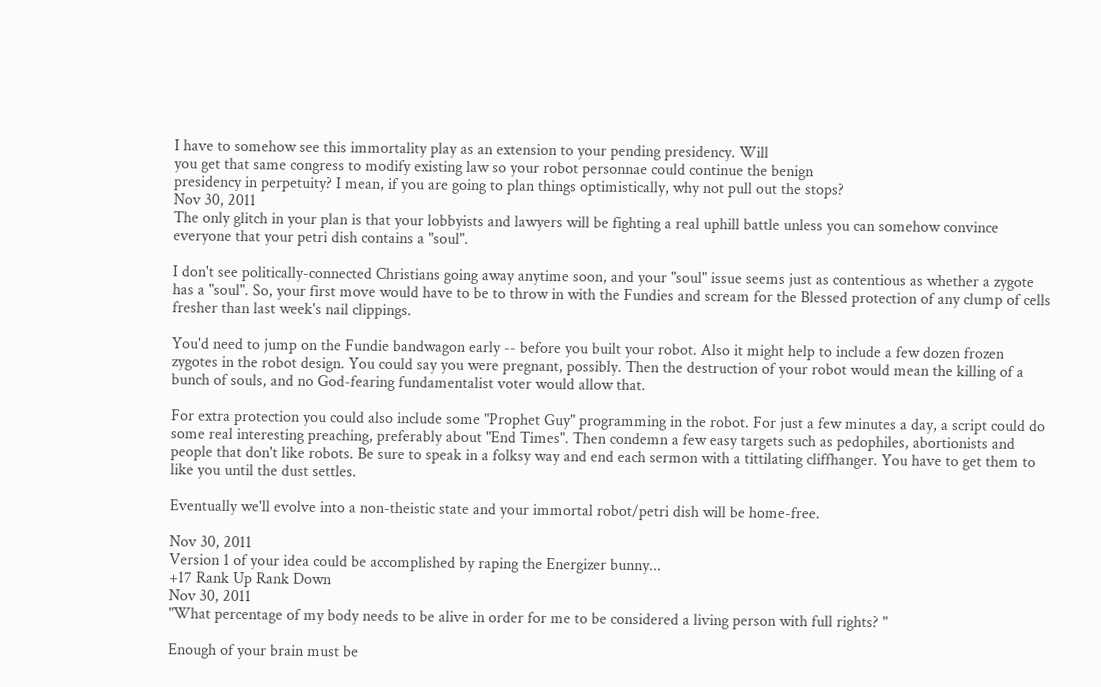I have to somehow see this immortality play as an extension to your pending presidency. Will
you get that same congress to modify existing law so your robot personnae could continue the benign
presidency in perpetuity? I mean, if you are going to plan things optimistically, why not pull out the stops?
Nov 30, 2011
The only glitch in your plan is that your lobbyists and lawyers will be fighting a real uphill battle unless you can somehow convince everyone that your petri dish contains a "soul".

I don't see politically-connected Christians going away anytime soon, and your "soul" issue seems just as contentious as whether a zygote has a "soul". So, your first move would have to be to throw in with the Fundies and scream for the Blessed protection of any clump of cells fresher than last week's nail clippings.

You'd need to jump on the Fundie bandwagon early -- before you built your robot. Also it might help to include a few dozen frozen zygotes in the robot design. You could say you were pregnant, possibly. Then the destruction of your robot would mean the killing of a bunch of souls, and no God-fearing fundamentalist voter would allow that.

For extra protection you could also include some "Prophet Guy" programming in the robot. For just a few minutes a day, a script could do some real interesting preaching, preferably about "End Times". Then condemn a few easy targets such as pedophiles, abortionists and people that don't like robots. Be sure to speak in a folksy way and end each sermon with a tittilating cliffhanger. You have to get them to like you until the dust settles.

Eventually we'll evolve into a non-theistic state and your immortal robot/petri dish will be home-free.

Nov 30, 2011
Version 1 of your idea could be accomplished by raping the Energizer bunny...
+17 Rank Up Rank Down
Nov 30, 2011
"What percentage of my body needs to be alive in order for me to be considered a living person with full rights? "

Enough of your brain must be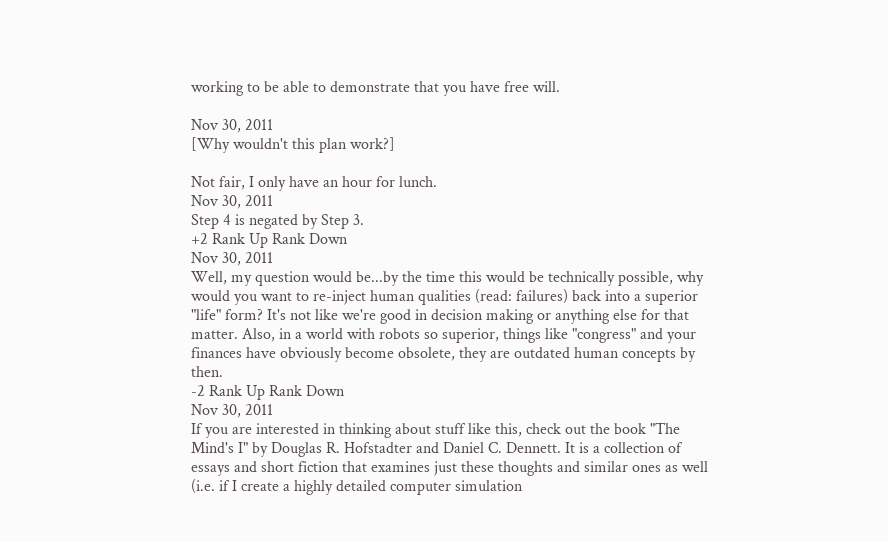working to be able to demonstrate that you have free will.

Nov 30, 2011
[Why wouldn't this plan work?]

Not fair, I only have an hour for lunch.
Nov 30, 2011
Step 4 is negated by Step 3.
+2 Rank Up Rank Down
Nov 30, 2011
Well, my question would be...by the time this would be technically possible, why would you want to re-inject human qualities (read: failures) back into a superior "life" form? It's not like we're good in decision making or anything else for that matter. Also, in a world with robots so superior, things like "congress" and your finances have obviously become obsolete, they are outdated human concepts by then.
-2 Rank Up Rank Down
Nov 30, 2011
If you are interested in thinking about stuff like this, check out the book "The Mind's I" by Douglas R. Hofstadter and Daniel C. Dennett. It is a collection of essays and short fiction that examines just these thoughts and similar ones as well (i.e. if I create a highly detailed computer simulation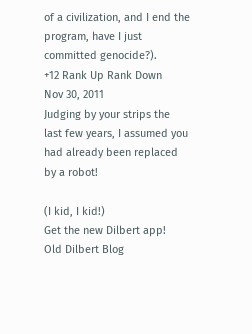of a civilization, and I end the program, have I just committed genocide?).
+12 Rank Up Rank Down
Nov 30, 2011
Judging by your strips the last few years, I assumed you had already been replaced by a robot!

(I kid, I kid!)
Get the new Dilbert app!
Old Dilbert Blog